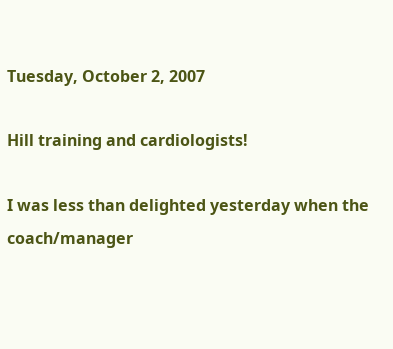Tuesday, October 2, 2007

Hill training and cardiologists!

I was less than delighted yesterday when the coach/manager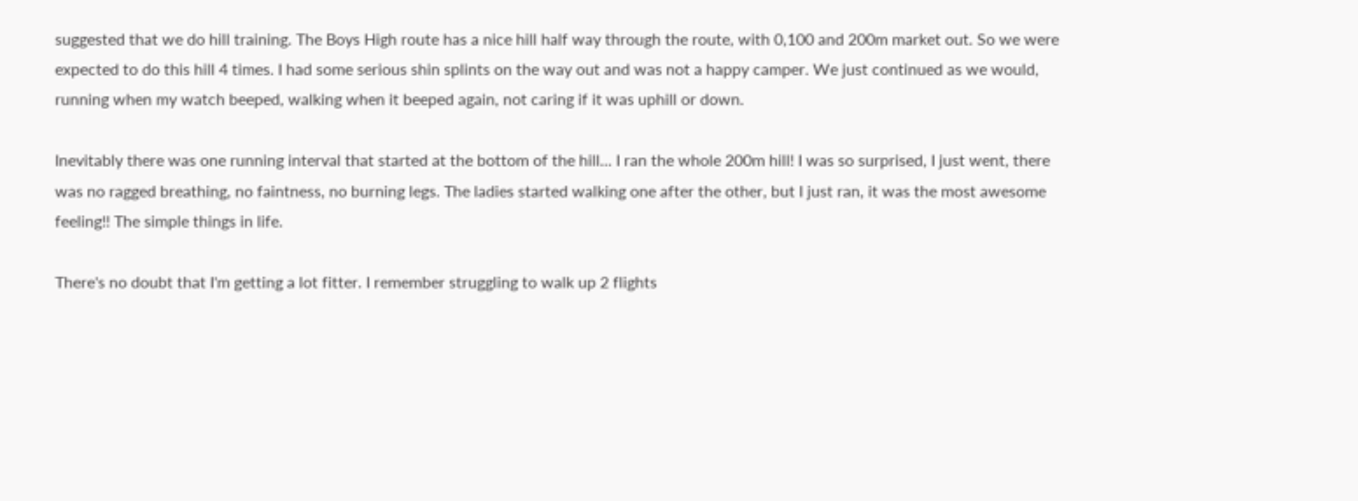suggested that we do hill training. The Boys High route has a nice hill half way through the route, with 0,100 and 200m market out. So we were expected to do this hill 4 times. I had some serious shin splints on the way out and was not a happy camper. We just continued as we would, running when my watch beeped, walking when it beeped again, not caring if it was uphill or down.

Inevitably there was one running interval that started at the bottom of the hill... I ran the whole 200m hill! I was so surprised, I just went, there was no ragged breathing, no faintness, no burning legs. The ladies started walking one after the other, but I just ran, it was the most awesome feeling!! The simple things in life.

There's no doubt that I'm getting a lot fitter. I remember struggling to walk up 2 flights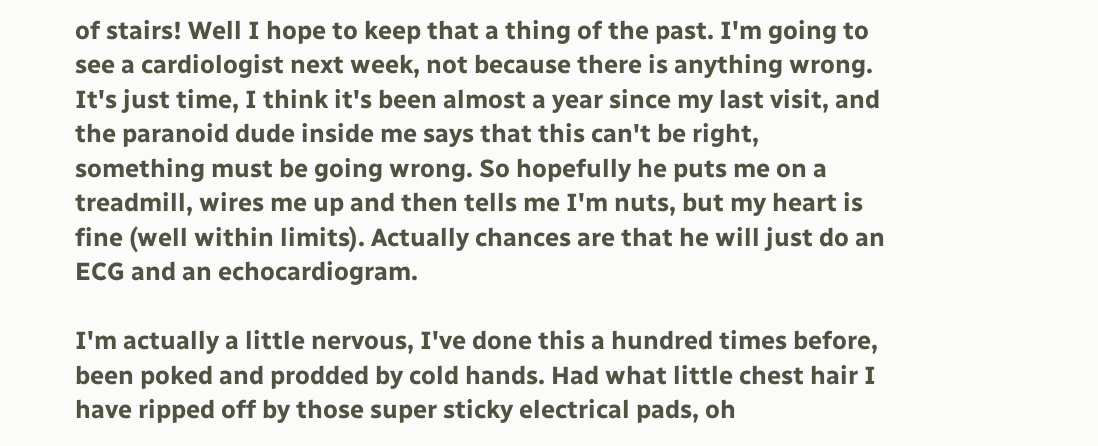of stairs! Well I hope to keep that a thing of the past. I'm going to see a cardiologist next week, not because there is anything wrong. It's just time, I think it's been almost a year since my last visit, and the paranoid dude inside me says that this can't be right, something must be going wrong. So hopefully he puts me on a treadmill, wires me up and then tells me I'm nuts, but my heart is fine (well within limits). Actually chances are that he will just do an ECG and an echocardiogram.

I'm actually a little nervous, I've done this a hundred times before, been poked and prodded by cold hands. Had what little chest hair I have ripped off by those super sticky electrical pads, oh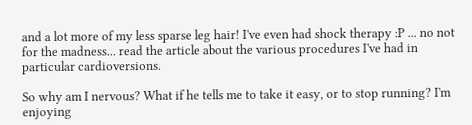and a lot more of my less sparse leg hair! I've even had shock therapy :P ... no not for the madness... read the article about the various procedures I've had in particular cardioversions.

So why am I nervous? What if he tells me to take it easy, or to stop running? I'm enjoying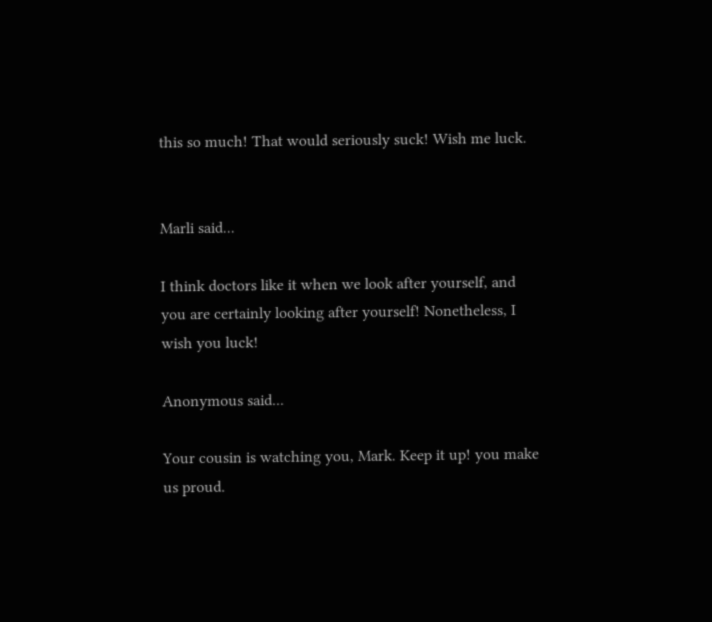this so much! That would seriously suck! Wish me luck.


Marli said...

I think doctors like it when we look after yourself, and you are certainly looking after yourself! Nonetheless, I wish you luck!

Anonymous said...

Your cousin is watching you, Mark. Keep it up! you make us proud.